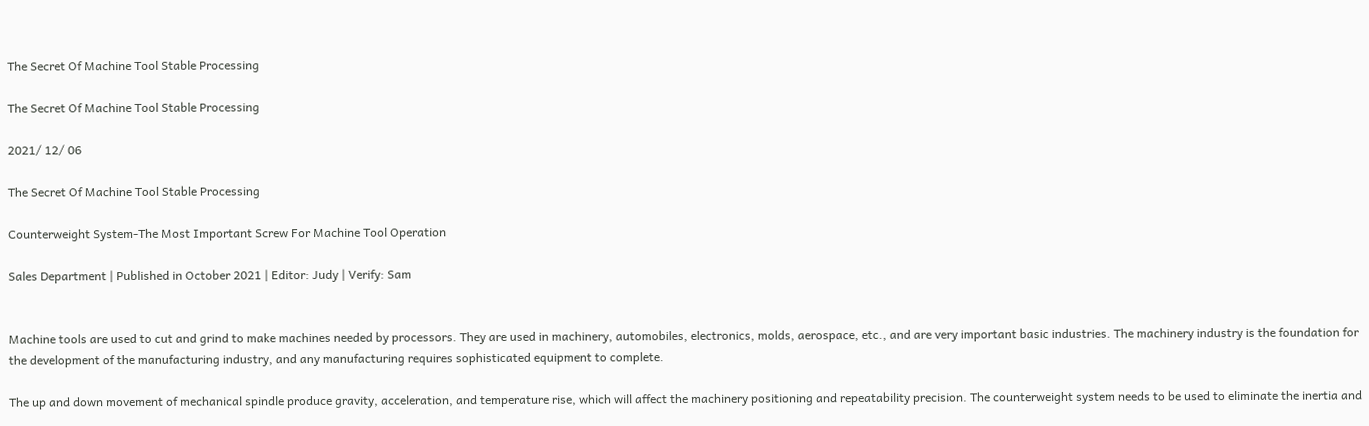The Secret Of Machine Tool Stable Processing

The Secret Of Machine Tool Stable Processing

2021/ 12/ 06

The Secret Of Machine Tool Stable Processing

Counterweight System-The Most Important Screw For Machine Tool Operation

Sales Department | Published in October 2021 | Editor: Judy | Verify: Sam


Machine tools are used to cut and grind to make machines needed by processors. They are used in machinery, automobiles, electronics, molds, aerospace, etc., and are very important basic industries. The machinery industry is the foundation for the development of the manufacturing industry, and any manufacturing requires sophisticated equipment to complete.

The up and down movement of mechanical spindle produce gravity, acceleration, and temperature rise, which will affect the machinery positioning and repeatability precision. The counterweight system needs to be used to eliminate the inertia and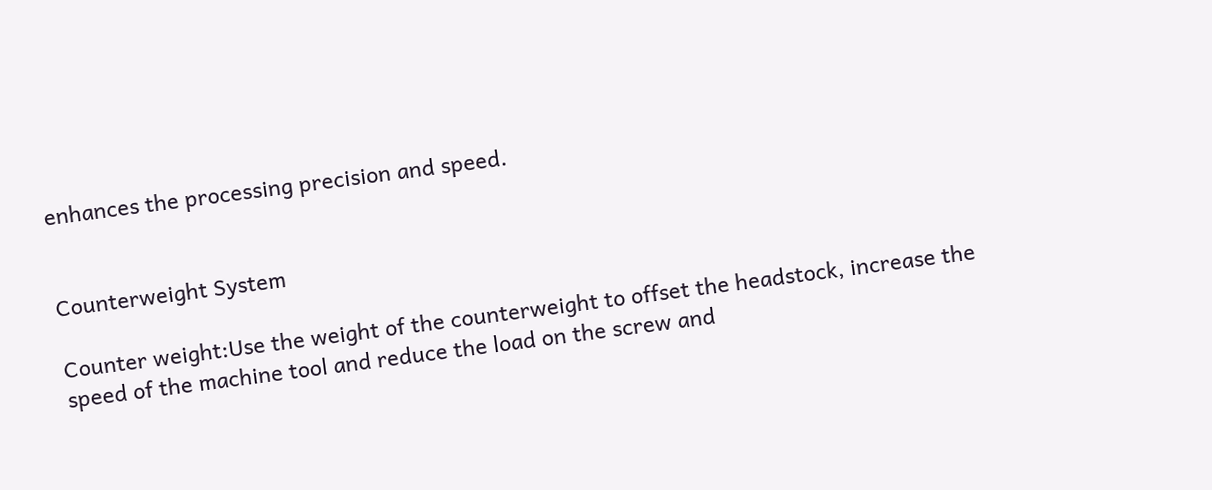enhances the processing precision and speed.


Counterweight System

Counter weight:Use the weight of the counterweight to offset the headstock, increase the speed of the machine tool and reduce the load on the screw and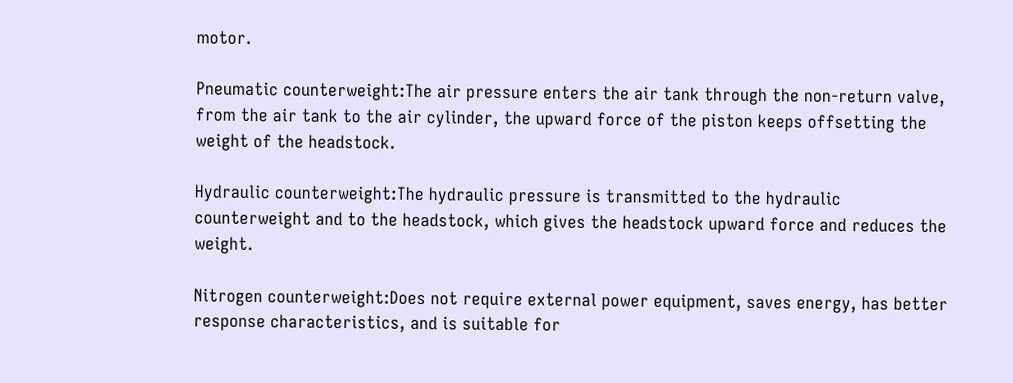motor.

Pneumatic counterweight:The air pressure enters the air tank through the non-return valve, from the air tank to the air cylinder, the upward force of the piston keeps offsetting the weight of the headstock.

Hydraulic counterweight:The hydraulic pressure is transmitted to the hydraulic counterweight and to the headstock, which gives the headstock upward force and reduces the weight.

Nitrogen counterweight:Does not require external power equipment, saves energy, has better response characteristics, and is suitable for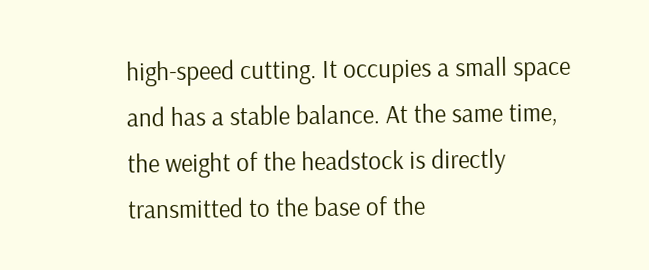high-speed cutting. It occupies a small space and has a stable balance. At the same time, the weight of the headstock is directly transmitted to the base of the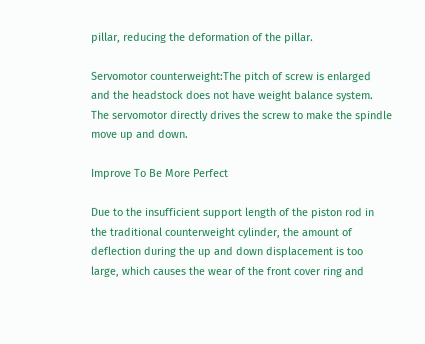pillar, reducing the deformation of the pillar.

Servomotor counterweight:The pitch of screw is enlarged and the headstock does not have weight balance system. The servomotor directly drives the screw to make the spindle move up and down.

Improve To Be More Perfect

Due to the insufficient support length of the piston rod in the traditional counterweight cylinder, the amount of deflection during the up and down displacement is too large, which causes the wear of the front cover ring and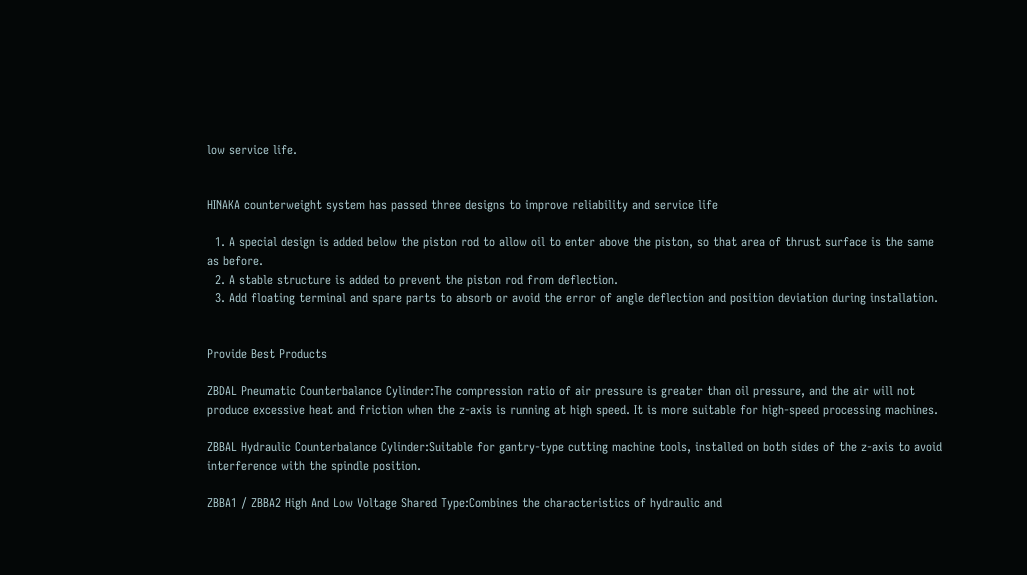low service life.


HINAKA counterweight system has passed three designs to improve reliability and service life

  1. A special design is added below the piston rod to allow oil to enter above the piston, so that area of thrust surface is the same as before.
  2. A stable structure is added to prevent the piston rod from deflection.
  3. Add floating terminal and spare parts to absorb or avoid the error of angle deflection and position deviation during installation.


Provide Best Products

ZBDAL Pneumatic Counterbalance Cylinder:The compression ratio of air pressure is greater than oil pressure, and the air will not produce excessive heat and friction when the z-axis is running at high speed. It is more suitable for high-speed processing machines.

ZBBAL Hydraulic Counterbalance Cylinder:Suitable for gantry-type cutting machine tools, installed on both sides of the z-axis to avoid interference with the spindle position.

ZBBA1 / ZBBA2 High And Low Voltage Shared Type:Combines the characteristics of hydraulic and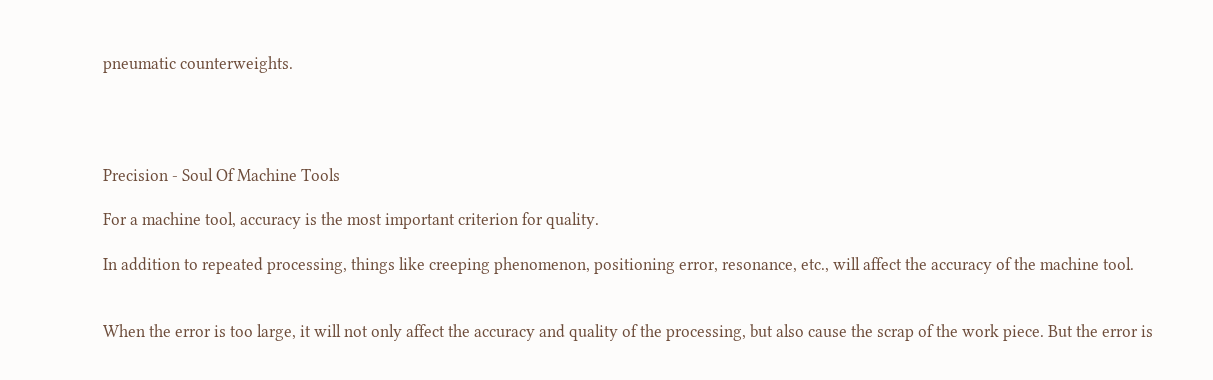pneumatic counterweights.




Precision - Soul Of Machine Tools

For a machine tool, accuracy is the most important criterion for quality.

In addition to repeated processing, things like creeping phenomenon, positioning error, resonance, etc., will affect the accuracy of the machine tool.


When the error is too large, it will not only affect the accuracy and quality of the processing, but also cause the scrap of the work piece. But the error is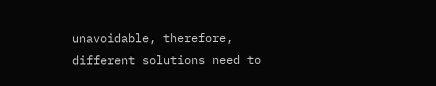unavoidable, therefore, different solutions need to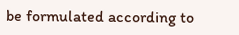be formulated according to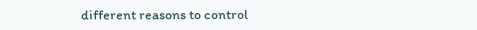different reasons to control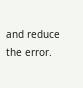and reduce the error.